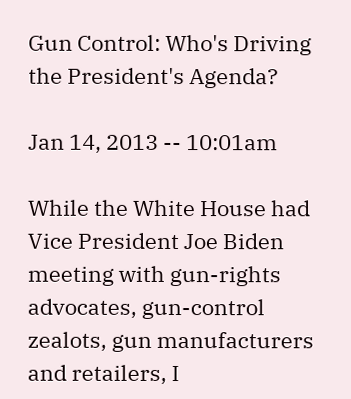Gun Control: Who's Driving the President's Agenda?

Jan 14, 2013 -- 10:01am

While the White House had Vice President Joe Biden meeting with gun-rights advocates, gun-control zealots, gun manufacturers and retailers, I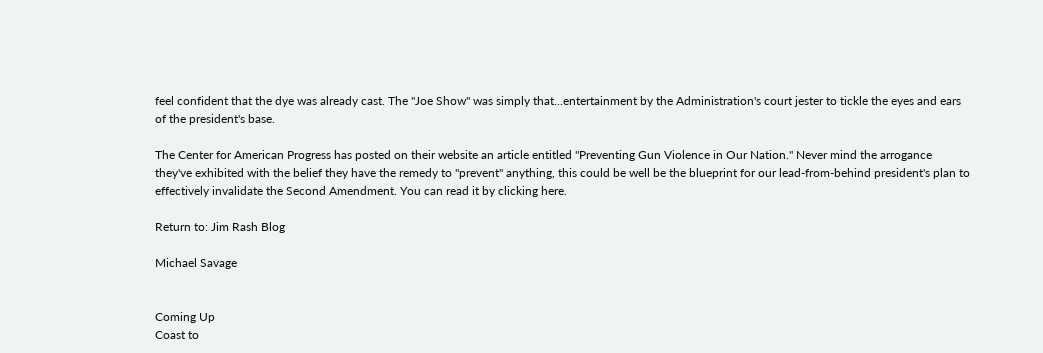feel confident that the dye was already cast. The "Joe Show" was simply that...entertainment by the Administration's court jester to tickle the eyes and ears of the president's base.

The Center for American Progress has posted on their website an article entitled "Preventing Gun Violence in Our Nation." Never mind the arrogance they've exhibited with the belief they have the remedy to "prevent" anything, this could be well be the blueprint for our lead-from-behind president's plan to effectively invalidate the Second Amendment. You can read it by clicking here.

Return to: Jim Rash Blog

Michael Savage


Coming Up
Coast to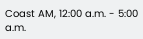Coast AM, 12:00 a.m. - 5:00 a.m.